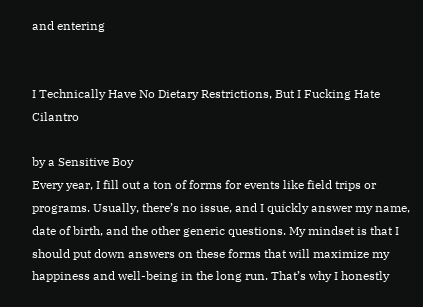and entering


I Technically Have No Dietary Restrictions, But I Fucking Hate Cilantro

by a Sensitive Boy
Every year, I fill out a ton of forms for events like field trips or programs. Usually, there’s no issue, and I quickly answer my name, date of birth, and the other generic questions. My mindset is that I should put down answers on these forms that will maximize my happiness and well-being in the long run. That’s why I honestly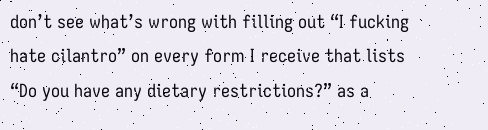don’t see what’s wrong with filling out “I fucking hate cilantro” on every form I receive that lists “Do you have any dietary restrictions?” as a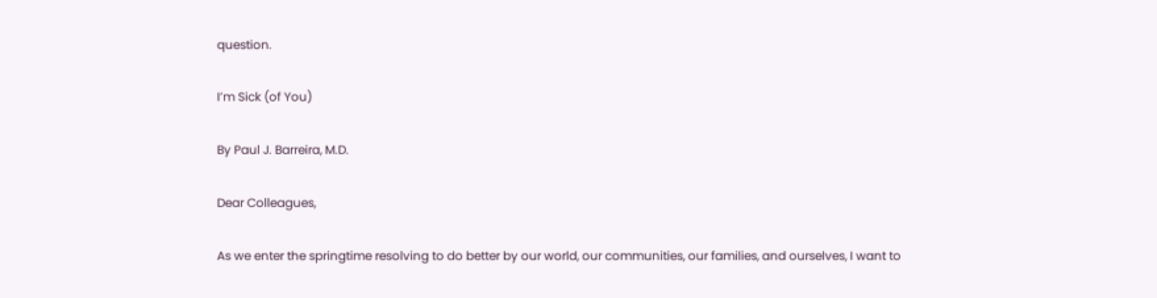question.

I’m Sick (of You)

By Paul J. Barreira, M.D.

Dear Colleagues,

As we enter the springtime resolving to do better by our world, our communities, our families, and ourselves, I want to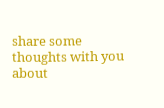share some thoughts with you about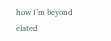how I’m beyond elated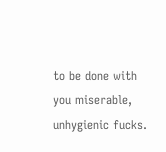to be done with you miserable, unhygienic fucks.